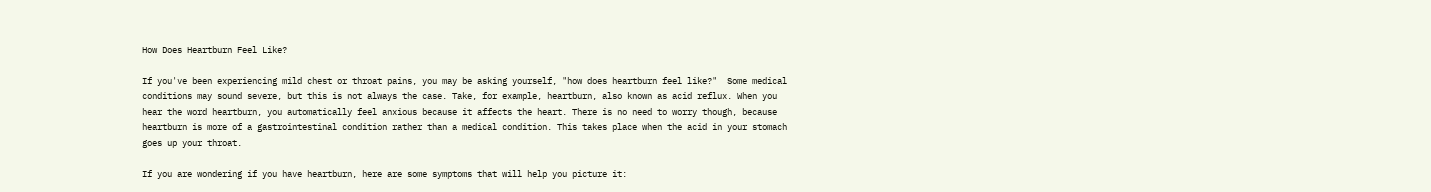How Does Heartburn Feel Like?

If you've been experiencing mild chest or throat pains, you may be asking yourself, "how does heartburn feel like?"  Some medical conditions may sound severe, but this is not always the case. Take, for example, heartburn, also known as acid reflux. When you hear the word heartburn, you automatically feel anxious because it affects the heart. There is no need to worry though, because heartburn is more of a gastrointestinal condition rather than a medical condition. This takes place when the acid in your stomach goes up your throat.

If you are wondering if you have heartburn, here are some symptoms that will help you picture it: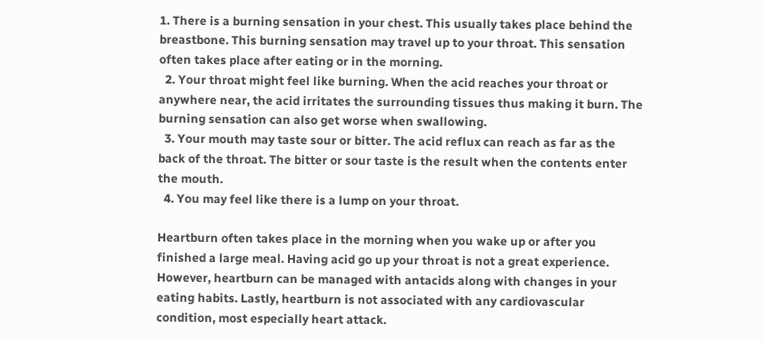1. There is a burning sensation in your chest. This usually takes place behind the breastbone. This burning sensation may travel up to your throat. This sensation often takes place after eating or in the morning.
  2. Your throat might feel like burning. When the acid reaches your throat or anywhere near, the acid irritates the surrounding tissues thus making it burn. The burning sensation can also get worse when swallowing.
  3. Your mouth may taste sour or bitter. The acid reflux can reach as far as the back of the throat. The bitter or sour taste is the result when the contents enter the mouth.
  4. You may feel like there is a lump on your throat.

Heartburn often takes place in the morning when you wake up or after you finished a large meal. Having acid go up your throat is not a great experience. However, heartburn can be managed with antacids along with changes in your eating habits. Lastly, heartburn is not associated with any cardiovascular condition, most especially heart attack.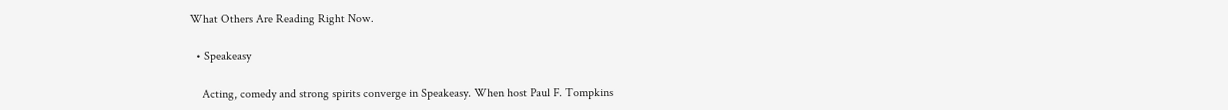What Others Are Reading Right Now.

  • Speakeasy

    Acting, comedy and strong spirits converge in Speakeasy. When host Paul F. Tompkins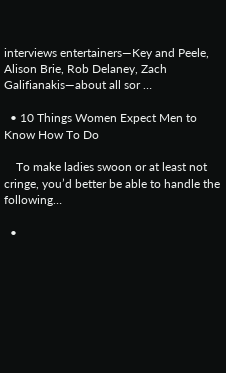interviews entertainers—Key and Peele, Alison Brie, Rob Delaney, Zach Galifianakis—about all sor …

  • 10 Things Women Expect Men to Know How To Do

    To make ladies swoon or at least not cringe, you’d better be able to handle the following…

  •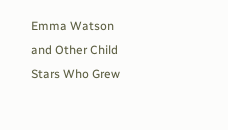Emma Watson and Other Child Stars Who Grew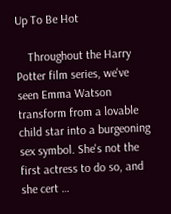Up To Be Hot

    Throughout the Harry Potter film series, we've seen Emma Watson transform from a lovable child star into a burgeoning sex symbol. She's not the first actress to do so, and she cert …